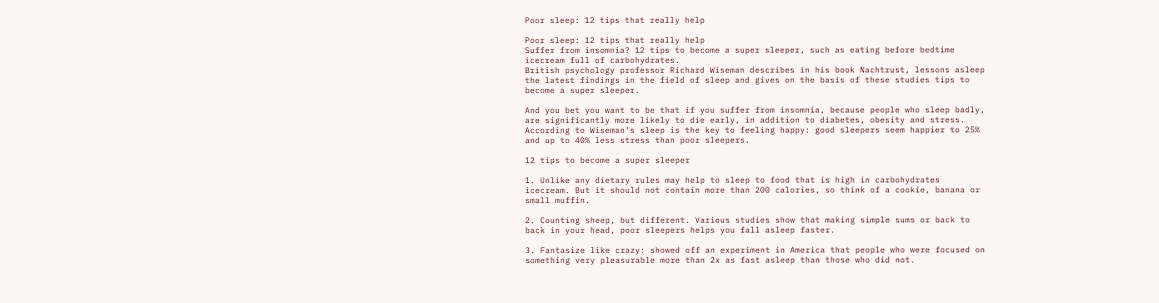Poor sleep: 12 tips that really help

Poor sleep: 12 tips that really help
Suffer from insomnia? 12 tips to become a super sleeper, such as eating before bedtime icecream full of carbohydrates.
British psychology professor Richard Wiseman describes in his book Nachtrust, lessons asleep the latest findings in the field of sleep and gives on the basis of these studies tips to become a super sleeper.

And you bet you want to be that if you suffer from insomnia, because people who sleep badly, are significantly more likely to die early, in addition to diabetes, obesity and stress. According to Wiseman’s sleep is the key to feeling happy: good sleepers seem happier to 25% and up to 40% less stress than poor sleepers.

12 tips to become a super sleeper

1. Unlike any dietary rules may help to sleep to food that is high in carbohydrates icecream. But it should not contain more than 200 calories, so think of a cookie, banana or small muffin.

2. Counting sheep, but different. Various studies show that making simple sums or back to back in your head, poor sleepers helps you fall asleep faster.

3. Fantasize like crazy: showed off an experiment in America that people who were focused on something very pleasurable more than 2x as fast asleep than those who did not.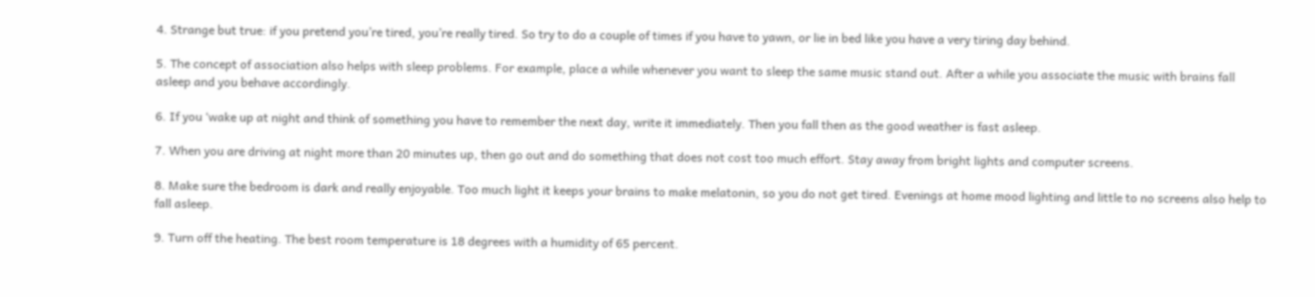4. Strange but true: if you pretend you’re tired, you’re really tired. So try to do a couple of times if you have to yawn, or lie in bed like you have a very tiring day behind.

5. The concept of association also helps with sleep problems. For example, place a while whenever you want to sleep the same music stand out. After a while you associate the music with brains fall asleep and you behave accordingly.

6. If you ‘wake up at night and think of something you have to remember the next day, write it immediately. Then you fall then as the good weather is fast asleep.

7. When you are driving at night more than 20 minutes up, then go out and do something that does not cost too much effort. Stay away from bright lights and computer screens.

8. Make sure the bedroom is dark and really enjoyable. Too much light it keeps your brains to make melatonin, so you do not get tired. Evenings at home mood lighting and little to no screens also help to fall asleep.

9. Turn off the heating. The best room temperature is 18 degrees with a humidity of 65 percent.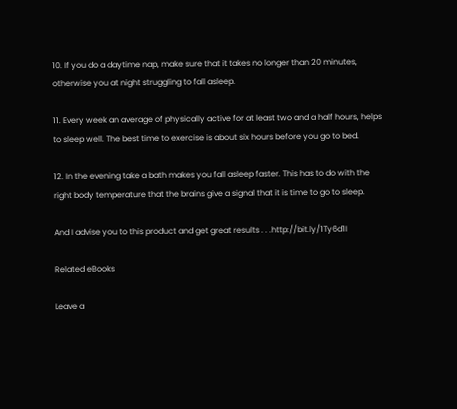10. If you do a daytime nap, make sure that it takes no longer than 20 minutes, otherwise you at night struggling to fall asleep.

11. Every week an average of physically active for at least two and a half hours, helps to sleep well. The best time to exercise is about six hours before you go to bed.

12. In the evening take a bath makes you fall asleep faster. This has to do with the right body temperature that the brains give a signal that it is time to go to sleep.

And I advise you to this product and get great results . . .http://bit.ly/1Ty6d1I

Related eBooks

Leave a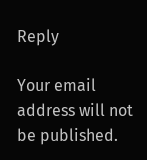Reply

Your email address will not be published.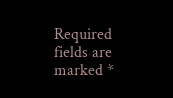Required fields are marked *